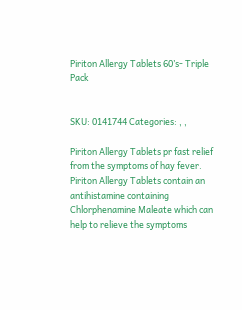Piriton Allergy Tablets 60’s- Triple Pack


SKU: 0141744 Categories: , ,

Piriton Allergy Tablets pr fast relief from the symptoms of hay fever. Piriton Allergy Tablets contain an antihistamine containing Chlorphenamine Maleate which can help to relieve the symptoms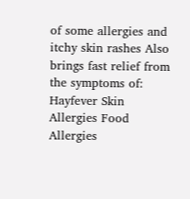of some allergies and itchy skin rashes Also brings fast relief from the symptoms of: Hayfever Skin Allergies Food Allergies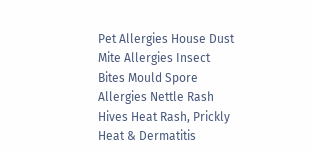Pet Allergies House Dust Mite Allergies Insect Bites Mould Spore Allergies Nettle Rash Hives Heat Rash, Prickly Heat & Dermatitis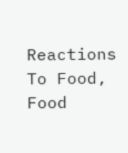Reactions To Food, Food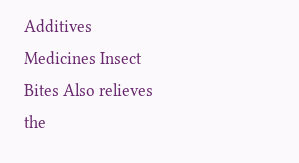Additives Medicines Insect Bites Also relieves the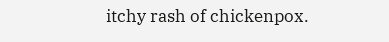itchy rash of chickenpox.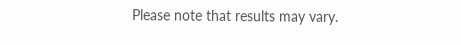Please note that results may vary.